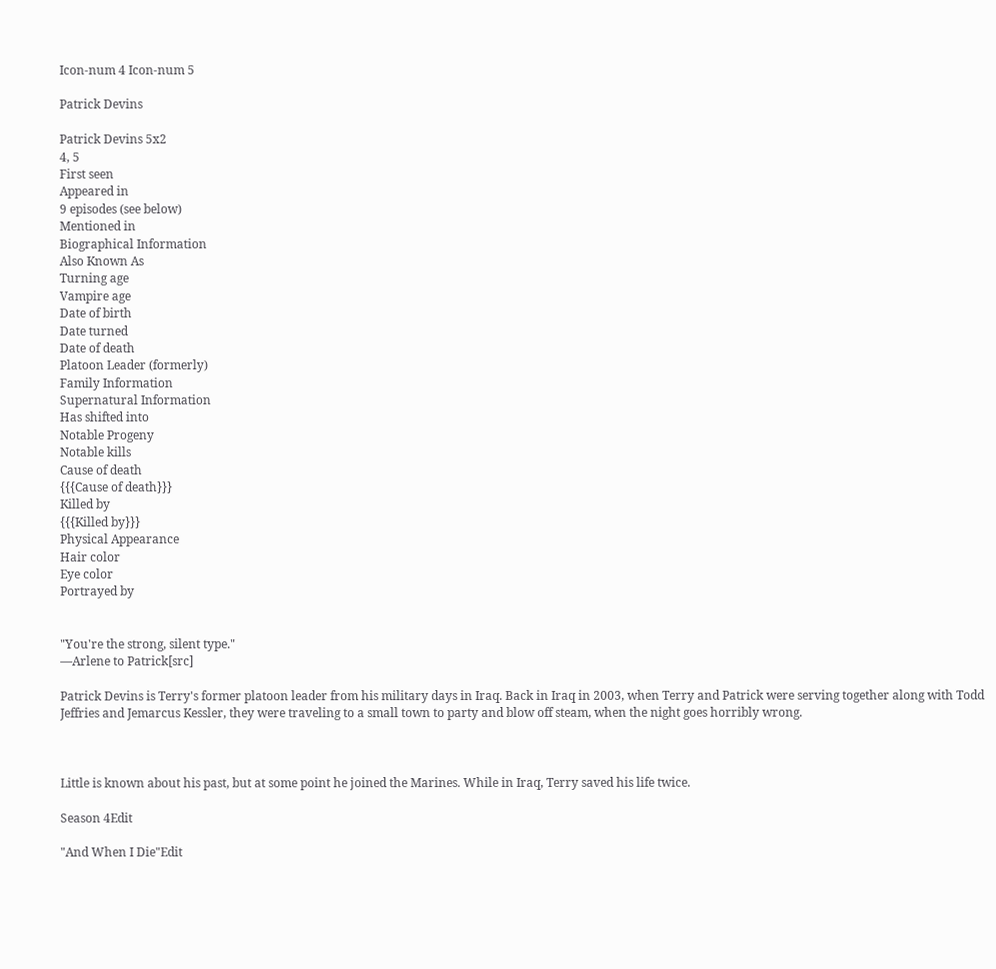Icon-num 4 Icon-num 5

Patrick Devins

Patrick Devins 5x2
4, 5
First seen
Appeared in
9 episodes (see below)
Mentioned in
Biographical Information
Also Known As
Turning age
Vampire age
Date of birth
Date turned
Date of death
Platoon Leader (formerly)
Family Information
Supernatural Information
Has shifted into
Notable Progeny
Notable kills
Cause of death
{{{Cause of death}}}
Killed by
{{{Killed by}}}
Physical Appearance
Hair color
Eye color
Portrayed by


"You're the strong, silent type."
―Arlene to Patrick[src]

Patrick Devins is Terry's former platoon leader from his military days in Iraq. Back in Iraq in 2003, when Terry and Patrick were serving together along with Todd Jeffries and Jemarcus Kessler, they were traveling to a small town to party and blow off steam, when the night goes horribly wrong.



Little is known about his past, but at some point he joined the Marines. While in Iraq, Terry saved his life twice.

Season 4Edit

"And When I Die"Edit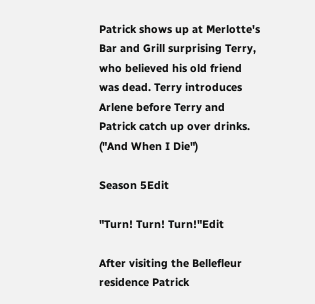Patrick shows up at Merlotte's Bar and Grill surprising Terry, who believed his old friend was dead. Terry introduces Arlene before Terry and Patrick catch up over drinks. ("And When I Die")

Season 5Edit

"Turn! Turn! Turn!"Edit

After visiting the Bellefleur residence Patrick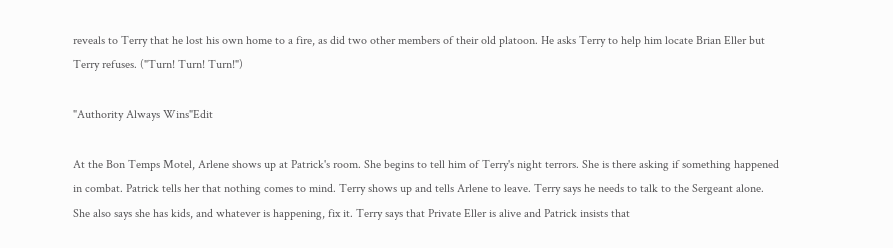reveals to Terry that he lost his own home to a fire, as did two other members of their old platoon. He asks Terry to help him locate Brian Eller but Terry refuses. ("Turn! Turn! Turn!")

"Authority Always Wins"Edit

At the Bon Temps Motel, Arlene shows up at Patrick's room. She begins to tell him of Terry's night terrors. She is there asking if something happened in combat. Patrick tells her that nothing comes to mind. Terry shows up and tells Arlene to leave. Terry says he needs to talk to the Sergeant alone. She also says she has kids, and whatever is happening, fix it. Terry says that Private Eller is alive and Patrick insists that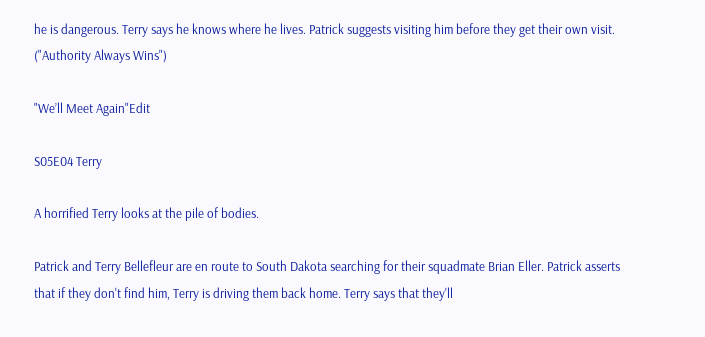he is dangerous. Terry says he knows where he lives. Patrick suggests visiting him before they get their own visit. ("Authority Always Wins")

"We’ll Meet Again"Edit

S05E04 Terry

A horrified Terry looks at the pile of bodies.

Patrick and Terry Bellefleur are en route to South Dakota searching for their squadmate Brian Eller. Patrick asserts that if they don't find him, Terry is driving them back home. Terry says that they'll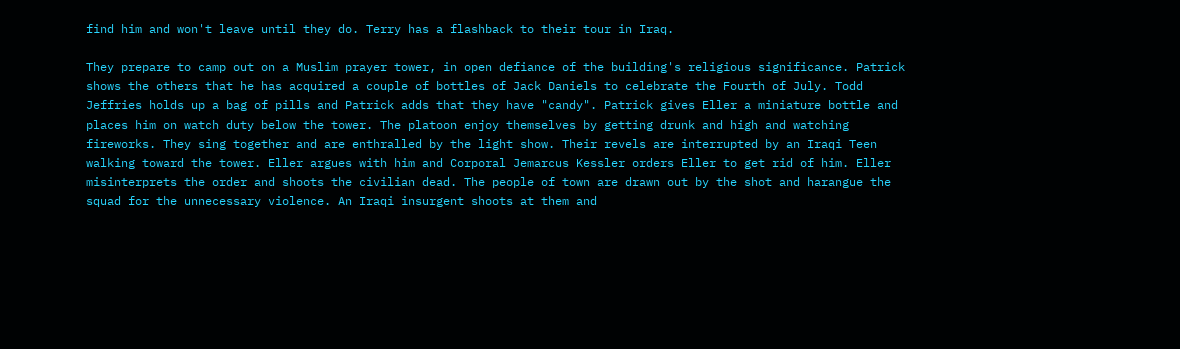find him and won't leave until they do. Terry has a flashback to their tour in Iraq.

They prepare to camp out on a Muslim prayer tower, in open defiance of the building's religious significance. Patrick shows the others that he has acquired a couple of bottles of Jack Daniels to celebrate the Fourth of July. Todd Jeffries holds up a bag of pills and Patrick adds that they have "candy". Patrick gives Eller a miniature bottle and places him on watch duty below the tower. The platoon enjoy themselves by getting drunk and high and watching fireworks. They sing together and are enthralled by the light show. Their revels are interrupted by an Iraqi Teen walking toward the tower. Eller argues with him and Corporal Jemarcus Kessler orders Eller to get rid of him. Eller misinterprets the order and shoots the civilian dead. The people of town are drawn out by the shot and harangue the squad for the unnecessary violence. An Iraqi insurgent shoots at them and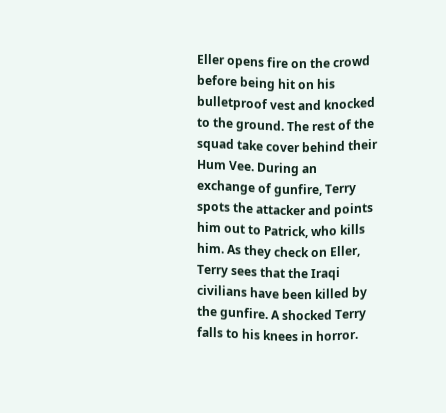Eller opens fire on the crowd before being hit on his bulletproof vest and knocked to the ground. The rest of the squad take cover behind their Hum Vee. During an exchange of gunfire, Terry spots the attacker and points him out to Patrick, who kills him. As they check on Eller, Terry sees that the Iraqi civilians have been killed by the gunfire. A shocked Terry falls to his knees in horror.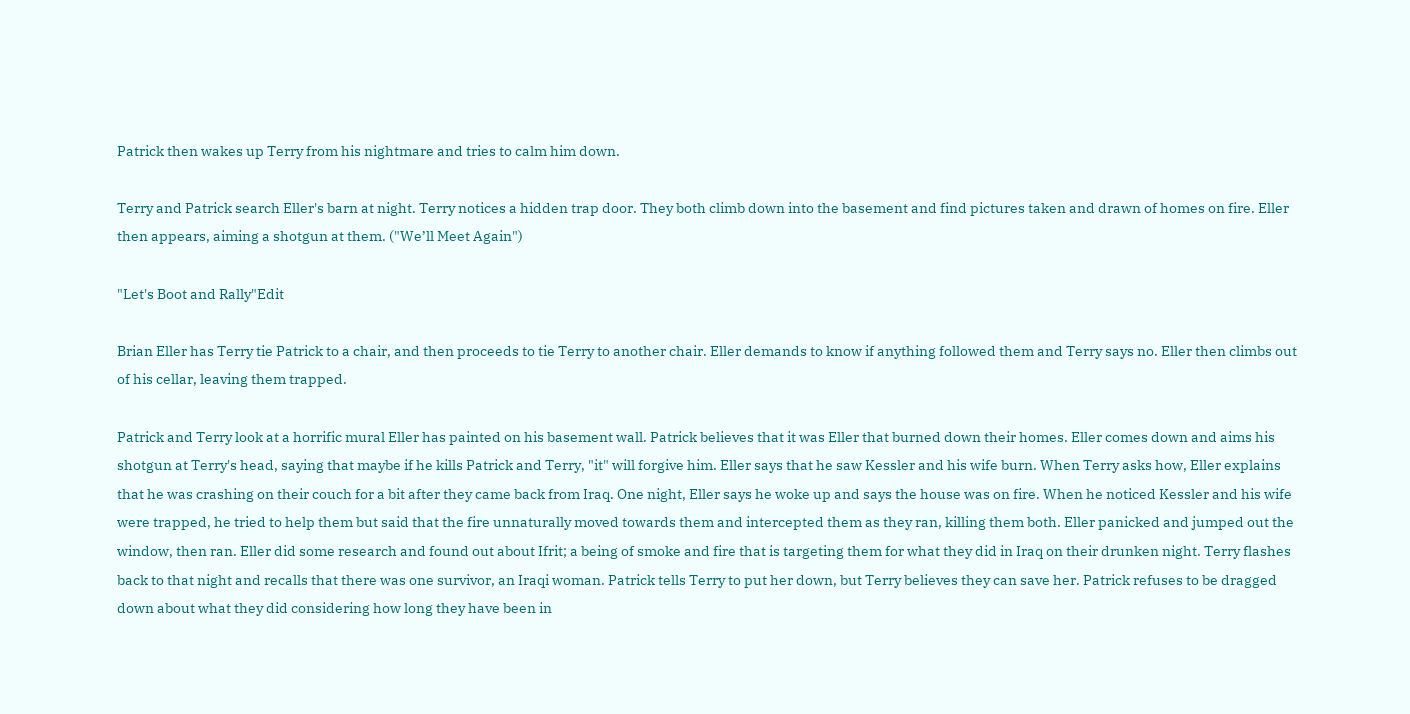Patrick then wakes up Terry from his nightmare and tries to calm him down.

Terry and Patrick search Eller's barn at night. Terry notices a hidden trap door. They both climb down into the basement and find pictures taken and drawn of homes on fire. Eller then appears, aiming a shotgun at them. ("We’ll Meet Again")

"Let's Boot and Rally"Edit

Brian Eller has Terry tie Patrick to a chair, and then proceeds to tie Terry to another chair. Eller demands to know if anything followed them and Terry says no. Eller then climbs out of his cellar, leaving them trapped.

Patrick and Terry look at a horrific mural Eller has painted on his basement wall. Patrick believes that it was Eller that burned down their homes. Eller comes down and aims his shotgun at Terry's head, saying that maybe if he kills Patrick and Terry, "it" will forgive him. Eller says that he saw Kessler and his wife burn. When Terry asks how, Eller explains that he was crashing on their couch for a bit after they came back from Iraq. One night, Eller says he woke up and says the house was on fire. When he noticed Kessler and his wife were trapped, he tried to help them but said that the fire unnaturally moved towards them and intercepted them as they ran, killing them both. Eller panicked and jumped out the window, then ran. Eller did some research and found out about Ifrit; a being of smoke and fire that is targeting them for what they did in Iraq on their drunken night. Terry flashes back to that night and recalls that there was one survivor, an Iraqi woman. Patrick tells Terry to put her down, but Terry believes they can save her. Patrick refuses to be dragged down about what they did considering how long they have been in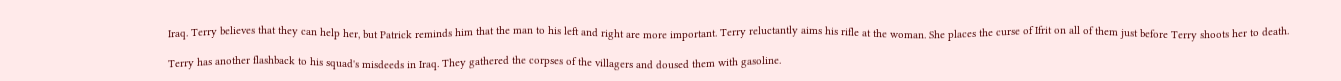Iraq. Terry believes that they can help her, but Patrick reminds him that the man to his left and right are more important. Terry reluctantly aims his rifle at the woman. She places the curse of Ifrit on all of them just before Terry shoots her to death.

Terry has another flashback to his squad's misdeeds in Iraq. They gathered the corpses of the villagers and doused them with gasoline.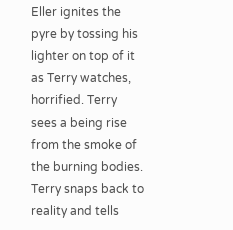Eller ignites the pyre by tossing his lighter on top of it as Terry watches, horrified. Terry sees a being rise from the smoke of the burning bodies. Terry snaps back to reality and tells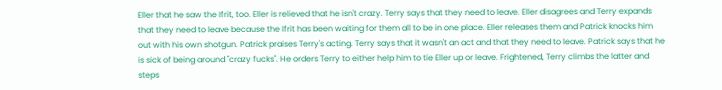Eller that he saw the Ifrit, too. Eller is relieved that he isn't crazy. Terry says that they need to leave. Eller disagrees and Terry expands that they need to leave because the Ifrit has been waiting for them all to be in one place. Eller releases them and Patrick knocks him out with his own shotgun. Patrick praises Terry's acting. Terry says that it wasn't an act and that they need to leave. Patrick says that he is sick of being around "crazy fucks". He orders Terry to either help him to tie Eller up or leave. Frightened, Terry climbs the latter and steps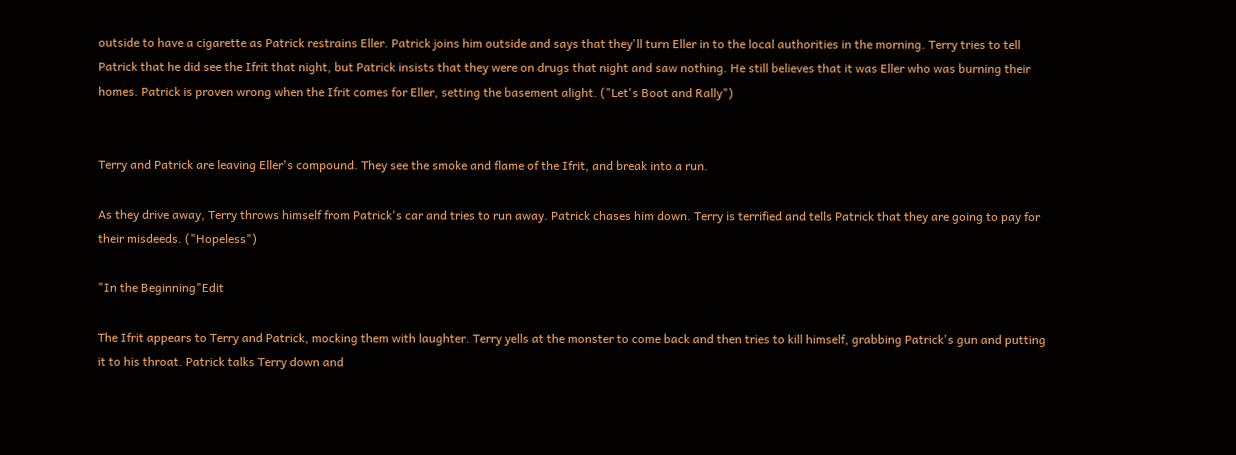outside to have a cigarette as Patrick restrains Eller. Patrick joins him outside and says that they'll turn Eller in to the local authorities in the morning. Terry tries to tell Patrick that he did see the Ifrit that night, but Patrick insists that they were on drugs that night and saw nothing. He still believes that it was Eller who was burning their homes. Patrick is proven wrong when the Ifrit comes for Eller, setting the basement alight. ("Let's Boot and Rally")


Terry and Patrick are leaving Eller's compound. They see the smoke and flame of the Ifrit, and break into a run.

As they drive away, Terry throws himself from Patrick's car and tries to run away. Patrick chases him down. Terry is terrified and tells Patrick that they are going to pay for their misdeeds. ("Hopeless")

"In the Beginning"Edit

The Ifrit appears to Terry and Patrick, mocking them with laughter. Terry yells at the monster to come back and then tries to kill himself, grabbing Patrick's gun and putting it to his throat. Patrick talks Terry down and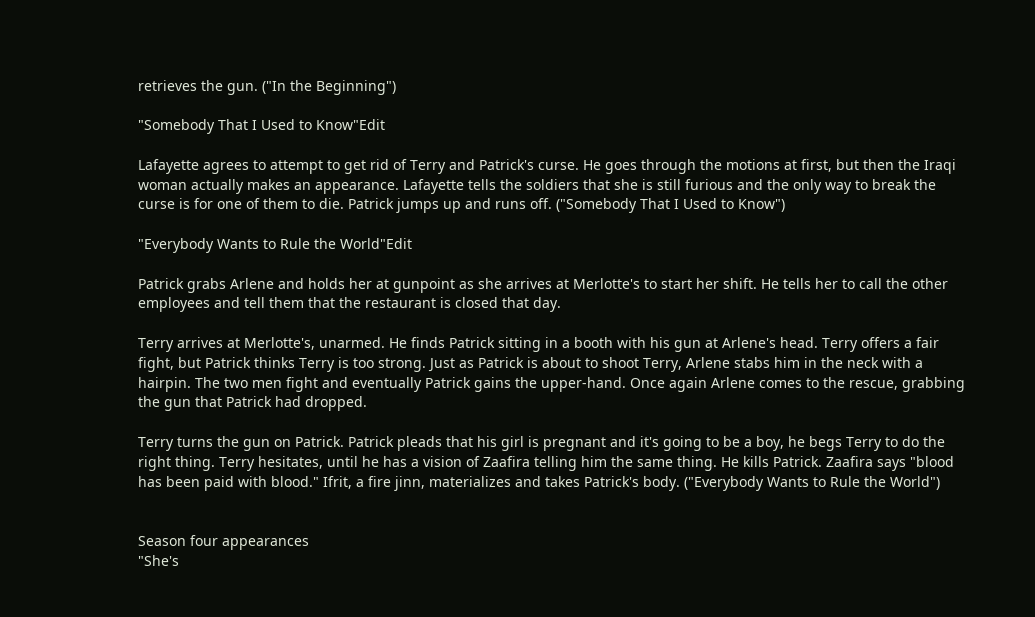retrieves the gun. ("In the Beginning")

"Somebody That I Used to Know"Edit

Lafayette agrees to attempt to get rid of Terry and Patrick's curse. He goes through the motions at first, but then the Iraqi woman actually makes an appearance. Lafayette tells the soldiers that she is still furious and the only way to break the curse is for one of them to die. Patrick jumps up and runs off. ("Somebody That I Used to Know")

"Everybody Wants to Rule the World"Edit

Patrick grabs Arlene and holds her at gunpoint as she arrives at Merlotte's to start her shift. He tells her to call the other employees and tell them that the restaurant is closed that day.

Terry arrives at Merlotte's, unarmed. He finds Patrick sitting in a booth with his gun at Arlene's head. Terry offers a fair fight, but Patrick thinks Terry is too strong. Just as Patrick is about to shoot Terry, Arlene stabs him in the neck with a hairpin. The two men fight and eventually Patrick gains the upper-hand. Once again Arlene comes to the rescue, grabbing the gun that Patrick had dropped.

Terry turns the gun on Patrick. Patrick pleads that his girl is pregnant and it's going to be a boy, he begs Terry to do the right thing. Terry hesitates, until he has a vision of Zaafira telling him the same thing. He kills Patrick. Zaafira says "blood has been paid with blood." Ifrit, a fire jinn, materializes and takes Patrick's body. ("Everybody Wants to Rule the World")


Season four appearances
"She's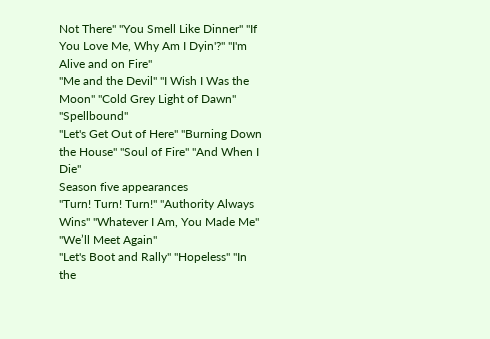Not There" "You Smell Like Dinner" "If You Love Me, Why Am I Dyin'?" "I'm Alive and on Fire"
"Me and the Devil" "I Wish I Was the Moon" "Cold Grey Light of Dawn" "Spellbound"
"Let's Get Out of Here" "Burning Down the House" "Soul of Fire" "And When I Die"
Season five appearances
"Turn! Turn! Turn!" "Authority Always Wins" "Whatever I Am, You Made Me" "We’ll Meet Again"
"Let's Boot and Rally" "Hopeless" "In the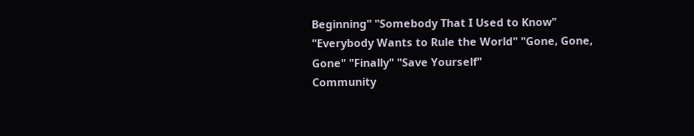Beginning" "Somebody That I Used to Know"
"Everybody Wants to Rule the World" "Gone, Gone, Gone" "Finally" "Save Yourself"
Community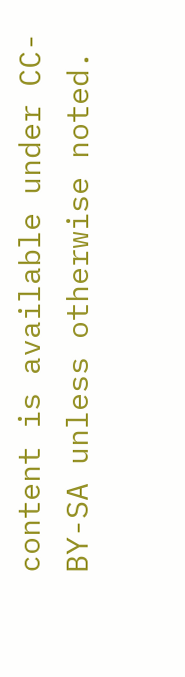content is available under CC-BY-SA unless otherwise noted.